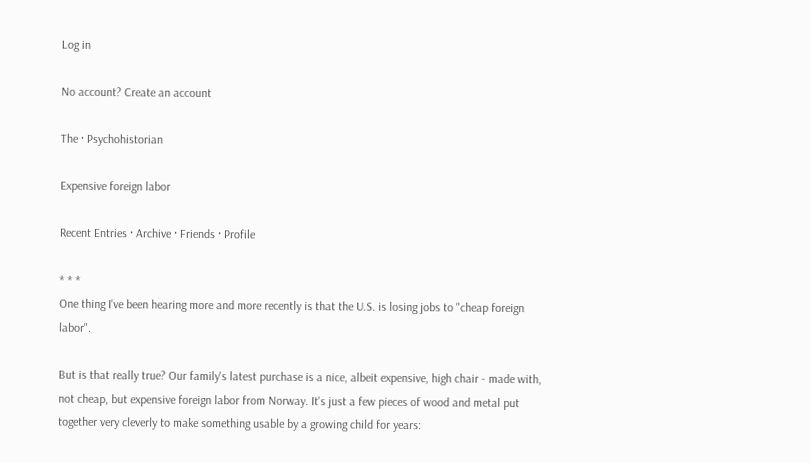Log in

No account? Create an account

The · Psychohistorian

Expensive foreign labor

Recent Entries · Archive · Friends · Profile

* * *
One thing I've been hearing more and more recently is that the U.S. is losing jobs to "cheap foreign labor".

But is that really true? Our family's latest purchase is a nice, albeit expensive, high chair - made with, not cheap, but expensive foreign labor from Norway. It's just a few pieces of wood and metal put together very cleverly to make something usable by a growing child for years: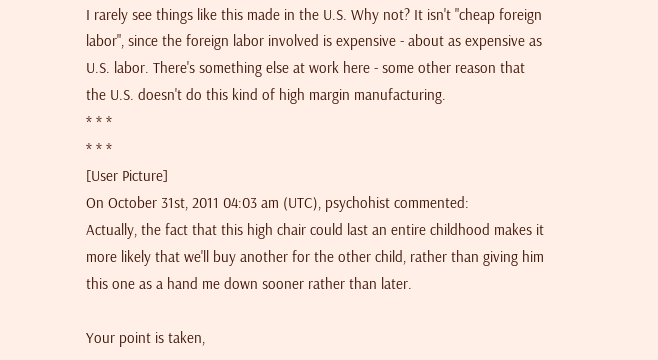I rarely see things like this made in the U.S. Why not? It isn't "cheap foreign labor", since the foreign labor involved is expensive - about as expensive as U.S. labor. There's something else at work here - some other reason that the U.S. doesn't do this kind of high margin manufacturing.
* * *
* * *
[User Picture]
On October 31st, 2011 04:03 am (UTC), psychohist commented:
Actually, the fact that this high chair could last an entire childhood makes it more likely that we'll buy another for the other child, rather than giving him this one as a hand me down sooner rather than later.

Your point is taken,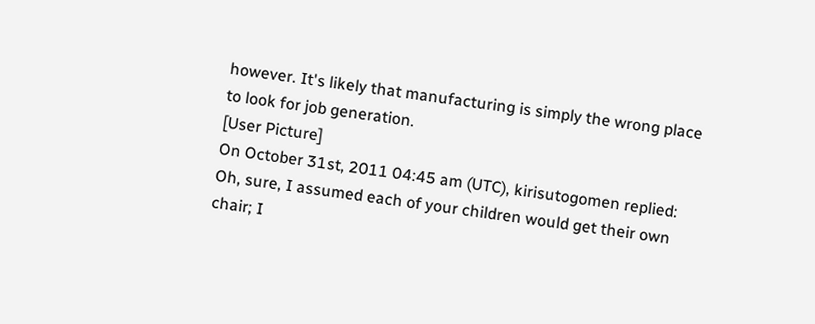however. It's likely that manufacturing is simply the wrong place to look for job generation.
[User Picture]
On October 31st, 2011 04:45 am (UTC), kirisutogomen replied:
Oh, sure, I assumed each of your children would get their own chair; I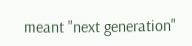meant "next generation"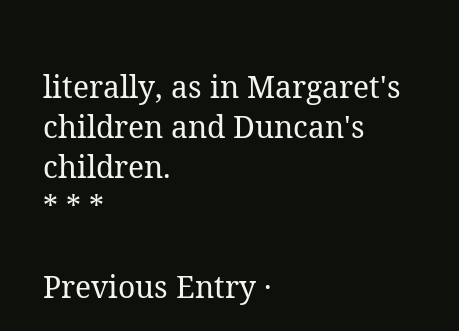literally, as in Margaret's children and Duncan's children.
* * *

Previous Entry ·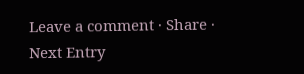Leave a comment · Share · Next Entry